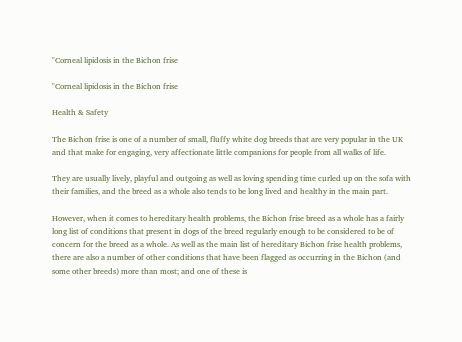"Corneal lipidosis in the Bichon frise

"Corneal lipidosis in the Bichon frise

Health & Safety

The Bichon frise is one of a number of small, fluffy white dog breeds that are very popular in the UK and that make for engaging, very affectionate little companions for people from all walks of life.

They are usually lively, playful and outgoing as well as loving spending time curled up on the sofa with their families, and the breed as a whole also tends to be long lived and healthy in the main part.

However, when it comes to hereditary health problems, the Bichon frise breed as a whole has a fairly long list of conditions that present in dogs of the breed regularly enough to be considered to be of concern for the breed as a whole. As well as the main list of hereditary Bichon frise health problems, there are also a number of other conditions that have been flagged as occurring in the Bichon (and some other breeds) more than most; and one of these is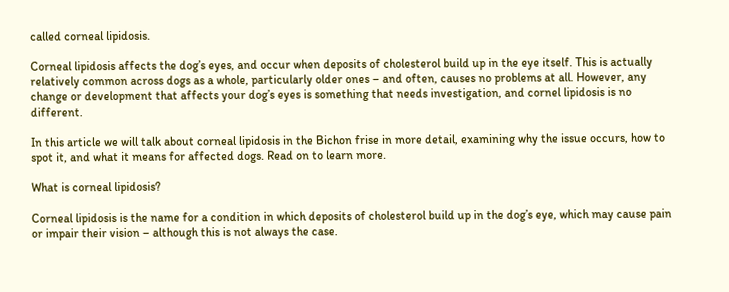called corneal lipidosis.

Corneal lipidosis affects the dog’s eyes, and occur when deposits of cholesterol build up in the eye itself. This is actually relatively common across dogs as a whole, particularly older ones – and often, causes no problems at all. However, any change or development that affects your dog’s eyes is something that needs investigation, and cornel lipidosis is no different.

In this article we will talk about corneal lipidosis in the Bichon frise in more detail, examining why the issue occurs, how to spot it, and what it means for affected dogs. Read on to learn more.

What is corneal lipidosis?

Corneal lipidosis is the name for a condition in which deposits of cholesterol build up in the dog’s eye, which may cause pain or impair their vision – although this is not always the case.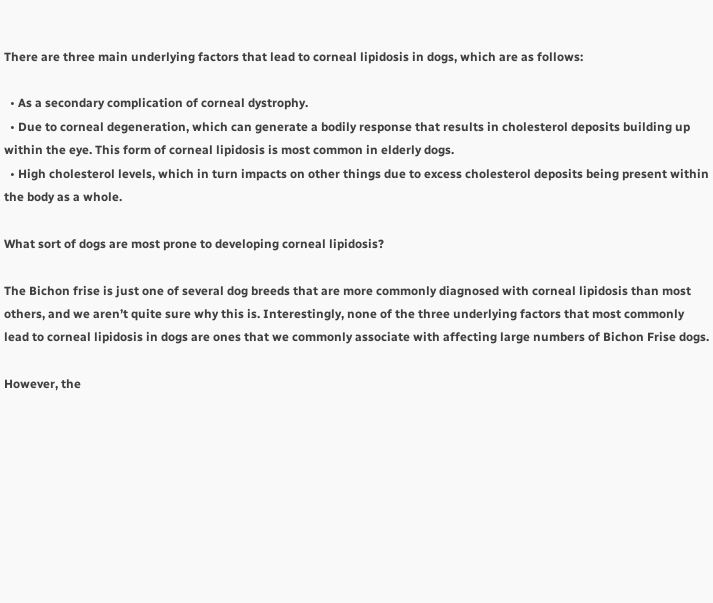There are three main underlying factors that lead to corneal lipidosis in dogs, which are as follows:

  • As a secondary complication of corneal dystrophy.
  • Due to corneal degeneration, which can generate a bodily response that results in cholesterol deposits building up within the eye. This form of corneal lipidosis is most common in elderly dogs.
  • High cholesterol levels, which in turn impacts on other things due to excess cholesterol deposits being present within the body as a whole.

What sort of dogs are most prone to developing corneal lipidosis?

The Bichon frise is just one of several dog breeds that are more commonly diagnosed with corneal lipidosis than most others, and we aren’t quite sure why this is. Interestingly, none of the three underlying factors that most commonly lead to corneal lipidosis in dogs are ones that we commonly associate with affecting large numbers of Bichon Frise dogs.

However, the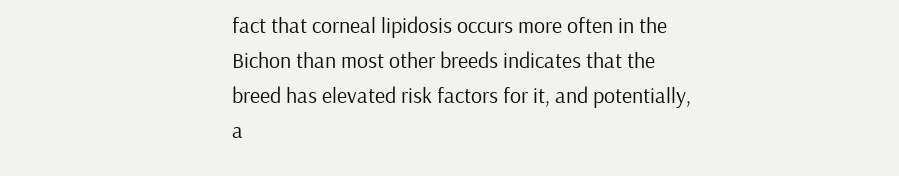fact that corneal lipidosis occurs more often in the Bichon than most other breeds indicates that the breed has elevated risk factors for it, and potentially, a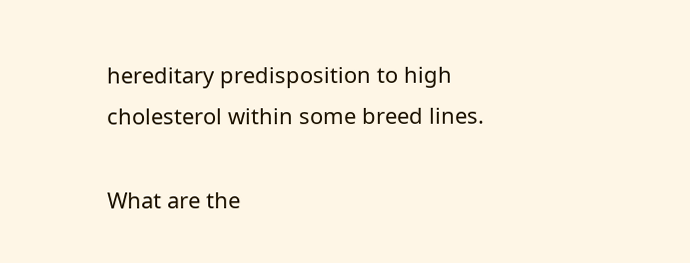hereditary predisposition to high cholesterol within some breed lines.

What are the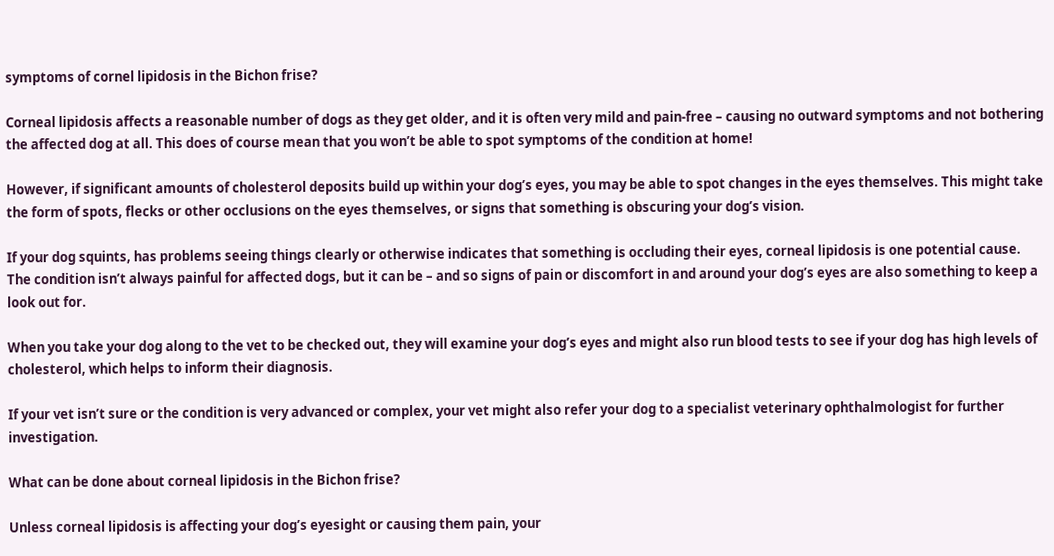symptoms of cornel lipidosis in the Bichon frise?

Corneal lipidosis affects a reasonable number of dogs as they get older, and it is often very mild and pain-free – causing no outward symptoms and not bothering the affected dog at all. This does of course mean that you won’t be able to spot symptoms of the condition at home!

However, if significant amounts of cholesterol deposits build up within your dog’s eyes, you may be able to spot changes in the eyes themselves. This might take the form of spots, flecks or other occlusions on the eyes themselves, or signs that something is obscuring your dog’s vision.

If your dog squints, has problems seeing things clearly or otherwise indicates that something is occluding their eyes, corneal lipidosis is one potential cause. The condition isn’t always painful for affected dogs, but it can be – and so signs of pain or discomfort in and around your dog’s eyes are also something to keep a look out for.

When you take your dog along to the vet to be checked out, they will examine your dog’s eyes and might also run blood tests to see if your dog has high levels of cholesterol, which helps to inform their diagnosis.

If your vet isn’t sure or the condition is very advanced or complex, your vet might also refer your dog to a specialist veterinary ophthalmologist for further investigation.

What can be done about corneal lipidosis in the Bichon frise?

Unless corneal lipidosis is affecting your dog’s eyesight or causing them pain, your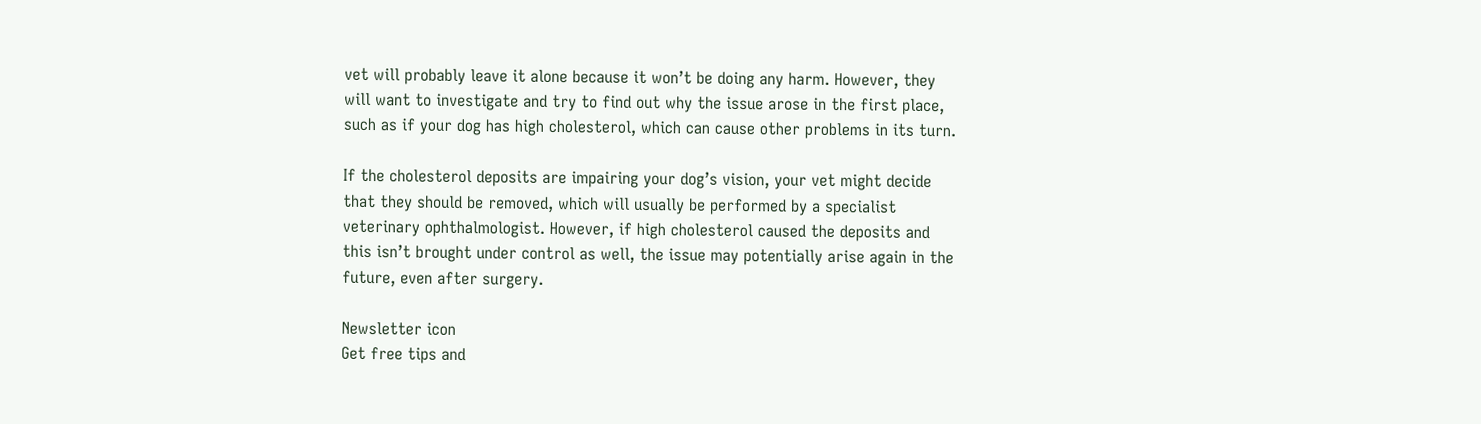vet will probably leave it alone because it won’t be doing any harm. However, they will want to investigate and try to find out why the issue arose in the first place, such as if your dog has high cholesterol, which can cause other problems in its turn.

If the cholesterol deposits are impairing your dog’s vision, your vet might decide that they should be removed, which will usually be performed by a specialist veterinary ophthalmologist. However, if high cholesterol caused the deposits and this isn’t brought under control as well, the issue may potentially arise again in the future, even after surgery.

Newsletter icon
Get free tips and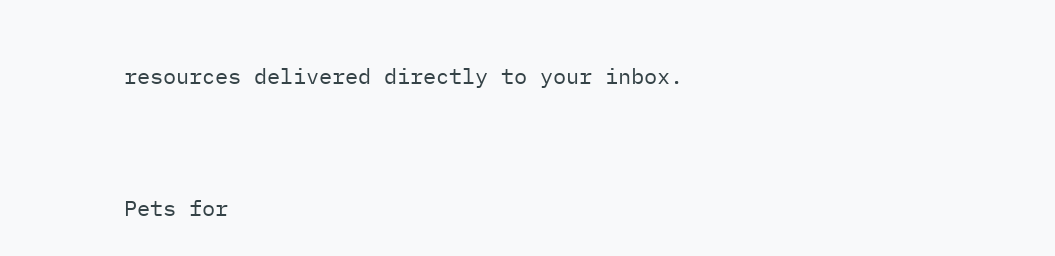resources delivered directly to your inbox.


Pets for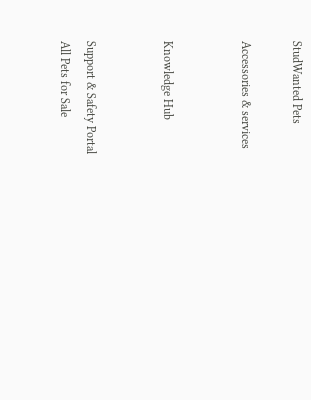StudWanted Pets

Accessories & services


Knowledge Hub


Support & Safety Portal
All Pets for Sale